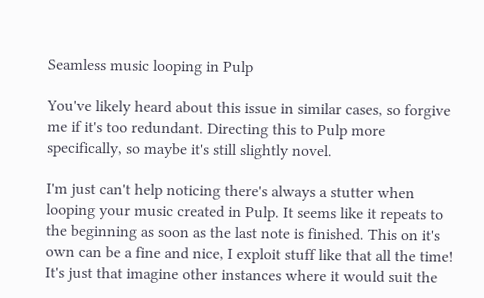Seamless music looping in Pulp

You've likely heard about this issue in similar cases, so forgive me if it's too redundant. Directing this to Pulp more specifically, so maybe it's still slightly novel.

I'm just can't help noticing there's always a stutter when looping your music created in Pulp. It seems like it repeats to the beginning as soon as the last note is finished. This on it's own can be a fine and nice, I exploit stuff like that all the time! It's just that imagine other instances where it would suit the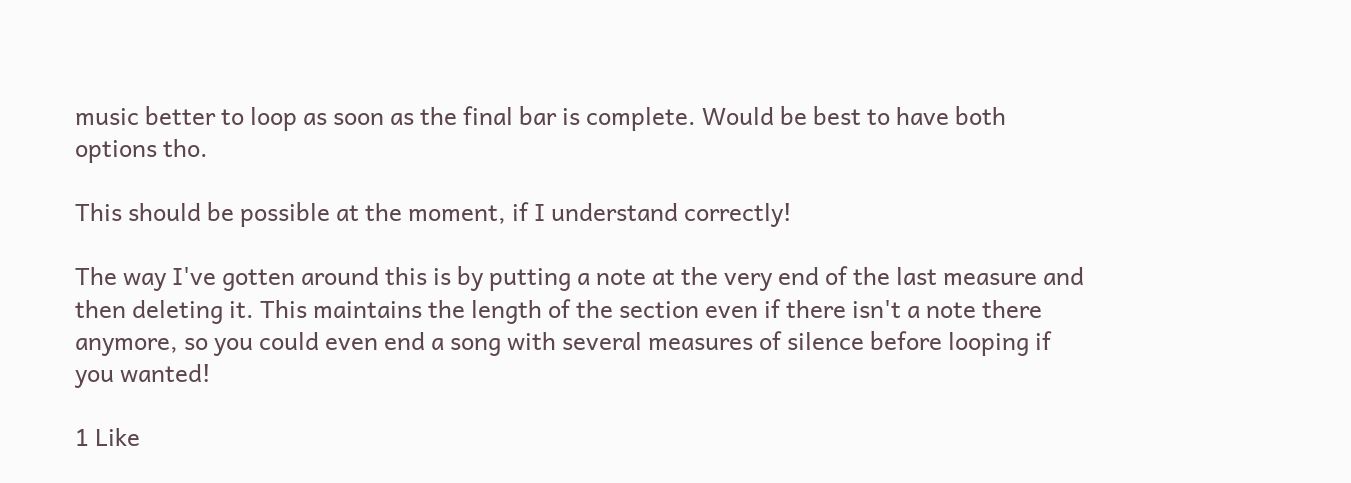music better to loop as soon as the final bar is complete. Would be best to have both options tho.

This should be possible at the moment, if I understand correctly!

The way I've gotten around this is by putting a note at the very end of the last measure and then deleting it. This maintains the length of the section even if there isn't a note there anymore, so you could even end a song with several measures of silence before looping if you wanted!

1 Like